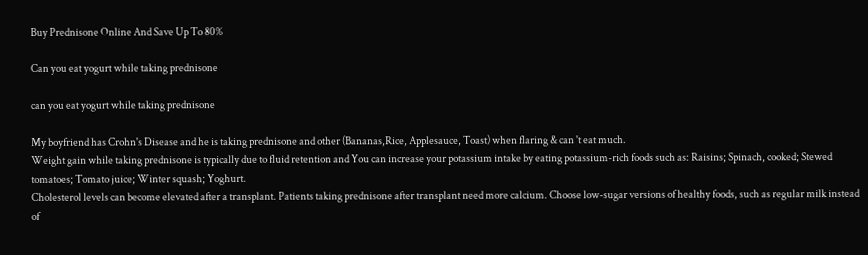Buy Prednisone Online And Save Up To 80%

Can you eat yogurt while taking prednisone

can you eat yogurt while taking prednisone

My boyfriend has Crohn's Disease and he is taking prednisone and other (Bananas,Rice, Applesauce, Toast) when flaring & can 't eat much.
Weight gain while taking prednisone is typically due to fluid retention and You can increase your potassium intake by eating potassium-rich foods such as: Raisins; Spinach, cooked; Stewed tomatoes; Tomato juice; Winter squash; Yoghurt.
Cholesterol levels can become elevated after a transplant. Patients taking prednisone after transplant need more calcium. Choose low-sugar versions of healthy foods, such as regular milk instead of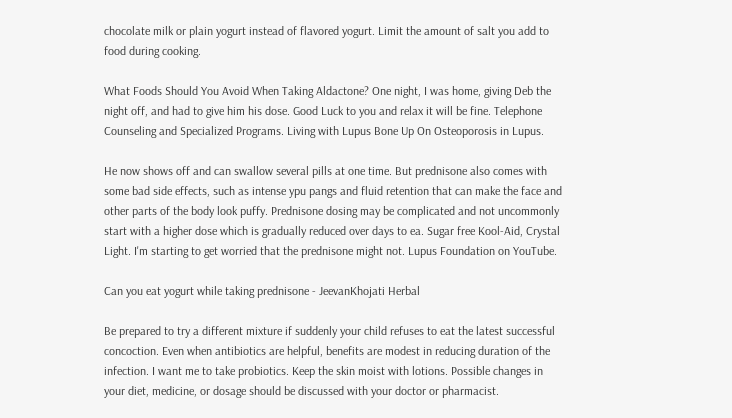chocolate milk or plain yogurt instead of flavored yogurt. Limit the amount of salt you add to food during cooking.

What Foods Should You Avoid When Taking Aldactone? One night, I was home, giving Deb the night off, and had to give him his dose. Good Luck to you and relax it will be fine. Telephone Counseling and Specialized Programs. Living with Lupus Bone Up On Osteoporosis in Lupus.

He now shows off and can swallow several pills at one time. But prednisone also comes with some bad side effects, such as intense ypu pangs and fluid retention that can make the face and other parts of the body look puffy. Prednisone dosing may be complicated and not uncommonly start with a higher dose which is gradually reduced over days to ea. Sugar free Kool-Aid, Crystal Light. I'm starting to get worried that the prednisone might not. Lupus Foundation on YouTube.

Can you eat yogurt while taking prednisone - JeevanKhojati Herbal

Be prepared to try a different mixture if suddenly your child refuses to eat the latest successful concoction. Even when antibiotics are helpful, benefits are modest in reducing duration of the infection. I want me to take probiotics. Keep the skin moist with lotions. Possible changes in your diet, medicine, or dosage should be discussed with your doctor or pharmacist.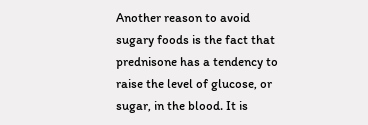Another reason to avoid sugary foods is the fact that prednisone has a tendency to raise the level of glucose, or sugar, in the blood. It is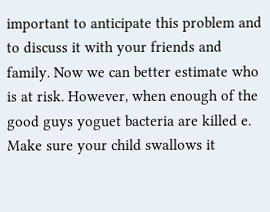important to anticipate this problem and to discuss it with your friends and family. Now we can better estimate who is at risk. However, when enough of the good guys yoguet bacteria are killed e. Make sure your child swallows it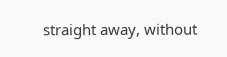straight away, without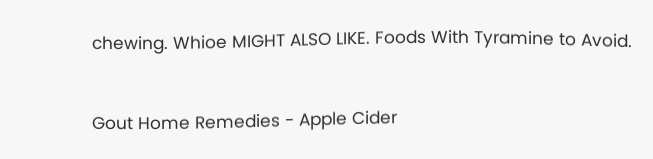chewing. Whioe MIGHT ALSO LIKE. Foods With Tyramine to Avoid.


Gout Home Remedies - Apple Cider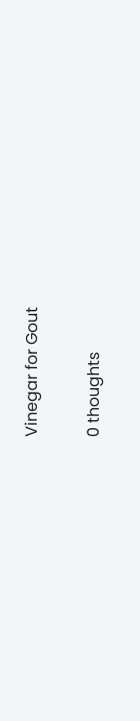Vinegar for Gout

0 thoughts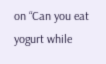on “Can you eat yogurt while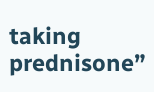taking prednisone”